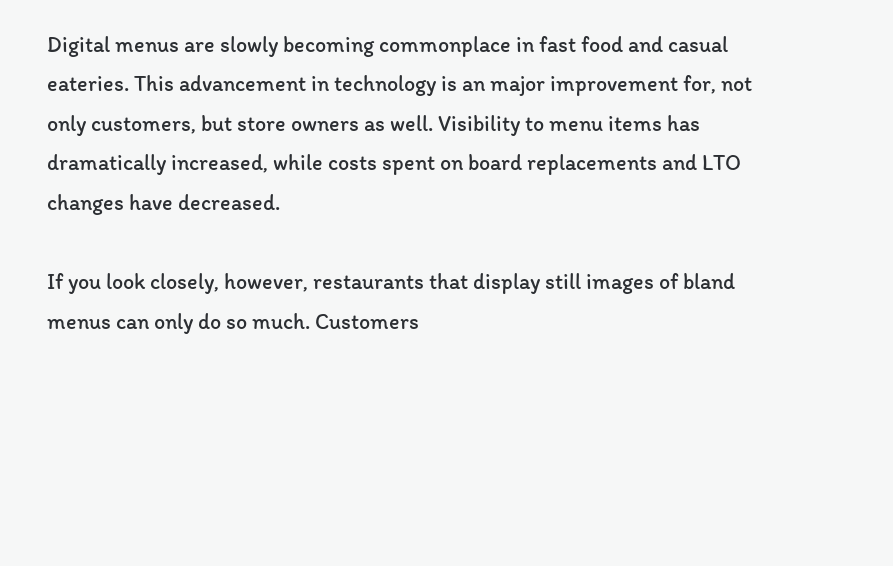Digital menus are slowly becoming commonplace in fast food and casual eateries. This advancement in technology is an major improvement for, not only customers, but store owners as well. Visibility to menu items has dramatically increased, while costs spent on board replacements and LTO changes have decreased.

If you look closely, however, restaurants that display still images of bland menus can only do so much. Customers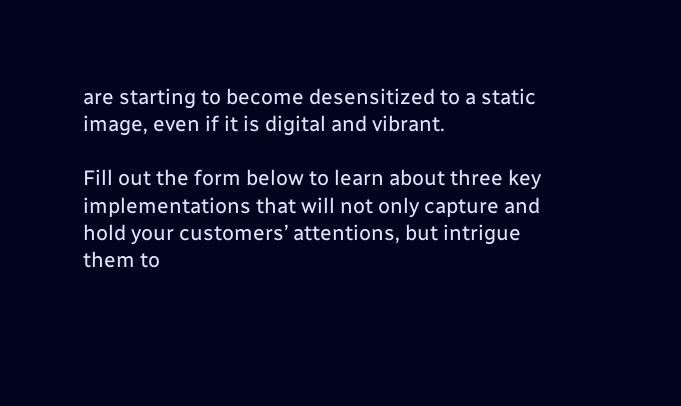are starting to become desensitized to a static image, even if it is digital and vibrant.

Fill out the form below to learn about three key implementations that will not only capture and hold your customers’ attentions, but intrigue them to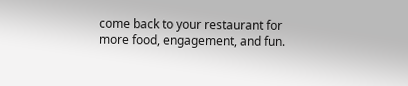come back to your restaurant for more food, engagement, and fun.